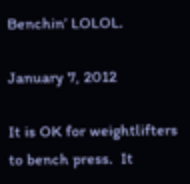Benchin’ LOLOL.

January 7, 2012

It is OK for weightlifters to bench press.  It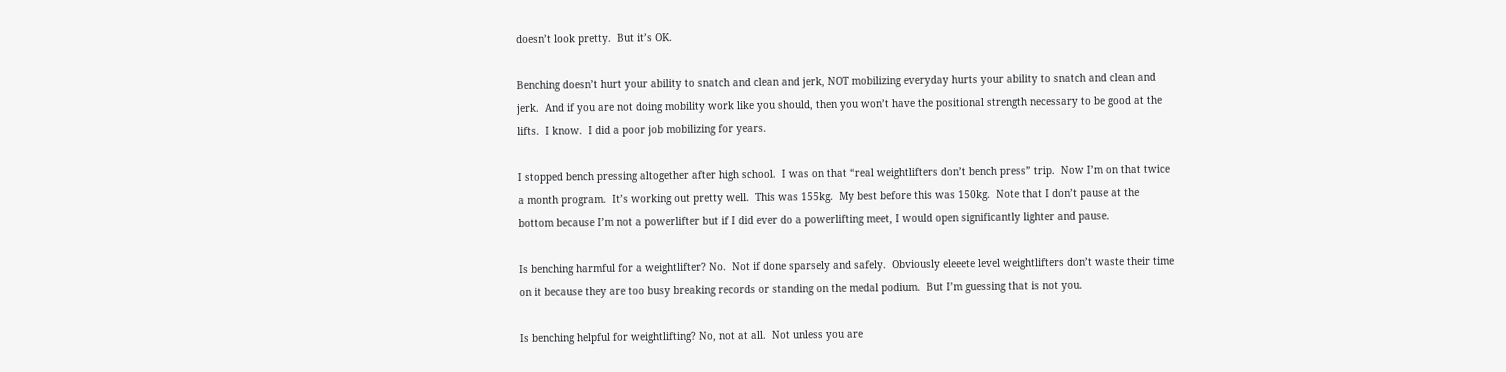doesn’t look pretty.  But it’s OK.

Benching doesn’t hurt your ability to snatch and clean and jerk, NOT mobilizing everyday hurts your ability to snatch and clean and jerk.  And if you are not doing mobility work like you should, then you won’t have the positional strength necessary to be good at the lifts.  I know.  I did a poor job mobilizing for years.

I stopped bench pressing altogether after high school.  I was on that “real weightlifters don’t bench press” trip.  Now I’m on that twice a month program.  It’s working out pretty well.  This was 155kg.  My best before this was 150kg.  Note that I don’t pause at the bottom because I’m not a powerlifter but if I did ever do a powerlifting meet, I would open significantly lighter and pause.

Is benching harmful for a weightlifter? No.  Not if done sparsely and safely.  Obviously eleeete level weightlifters don’t waste their time on it because they are too busy breaking records or standing on the medal podium.  But I’m guessing that is not you.

Is benching helpful for weightlifting? No, not at all.  Not unless you are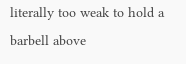literally too weak to hold a barbell above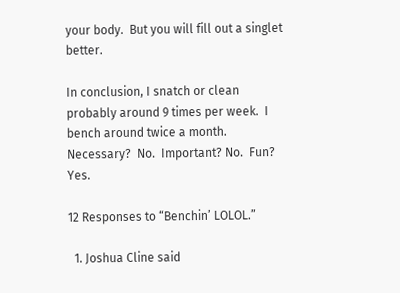your body.  But you will fill out a singlet better.

In conclusion, I snatch or clean probably around 9 times per week.  I bench around twice a month.  Necessary?  No.  Important? No.  Fun? Yes.

12 Responses to “Benchin’ LOLOL.”

  1. Joshua Cline said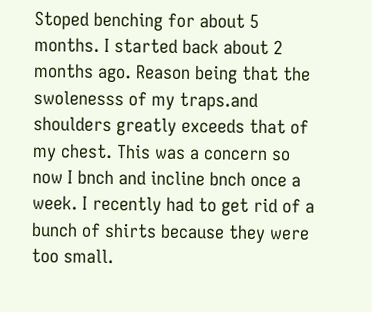Stoped benching for about 5 months. I started back about 2 months ago. Reason being that the swolenesss of my traps.and shoulders greatly exceeds that of my chest. This was a concern so now I bnch and incline bnch once a week. I recently had to get rid of a bunch of shirts because they were too small.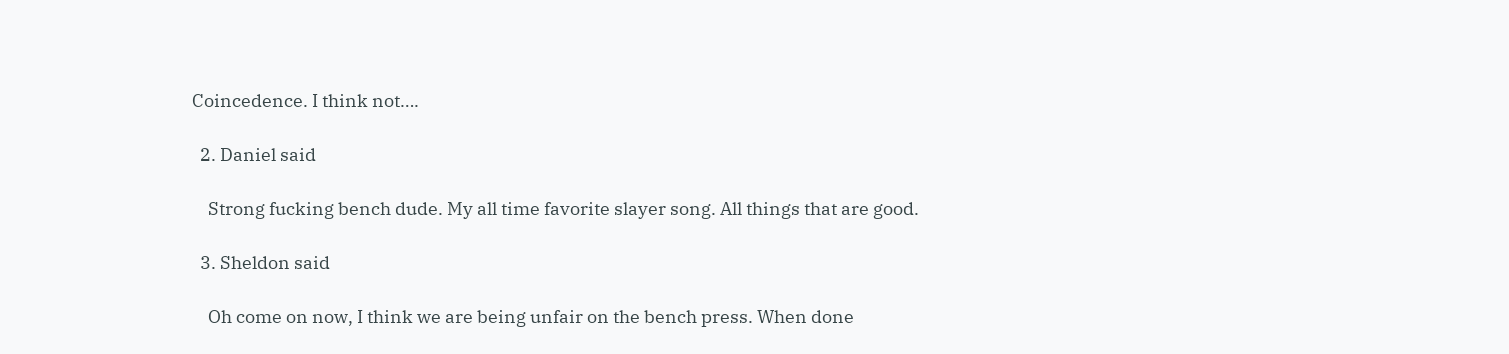Coincedence. I think not….

  2. Daniel said

    Strong fucking bench dude. My all time favorite slayer song. All things that are good.

  3. Sheldon said

    Oh come on now, I think we are being unfair on the bench press. When done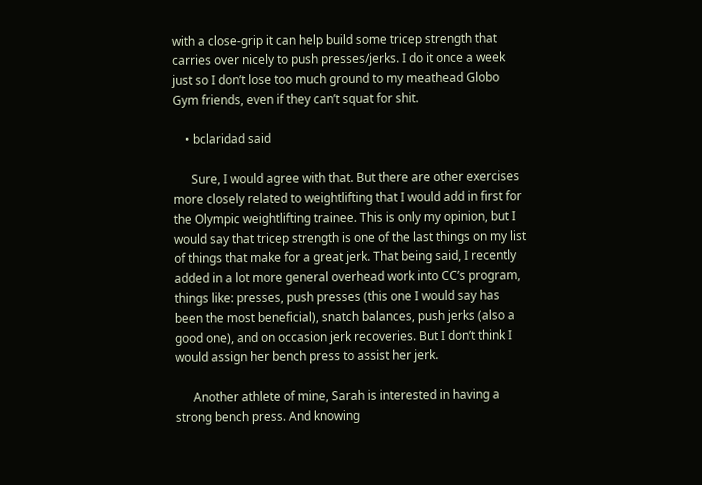with a close-grip it can help build some tricep strength that carries over nicely to push presses/jerks. I do it once a week just so I don’t lose too much ground to my meathead Globo Gym friends, even if they can’t squat for shit.

    • bclaridad said

      Sure, I would agree with that. But there are other exercises more closely related to weightlifting that I would add in first for the Olympic weightlifting trainee. This is only my opinion, but I would say that tricep strength is one of the last things on my list of things that make for a great jerk. That being said, I recently added in a lot more general overhead work into CC’s program, things like: presses, push presses (this one I would say has been the most beneficial), snatch balances, push jerks (also a good one), and on occasion jerk recoveries. But I don’t think I would assign her bench press to assist her jerk.

      Another athlete of mine, Sarah is interested in having a strong bench press. And knowing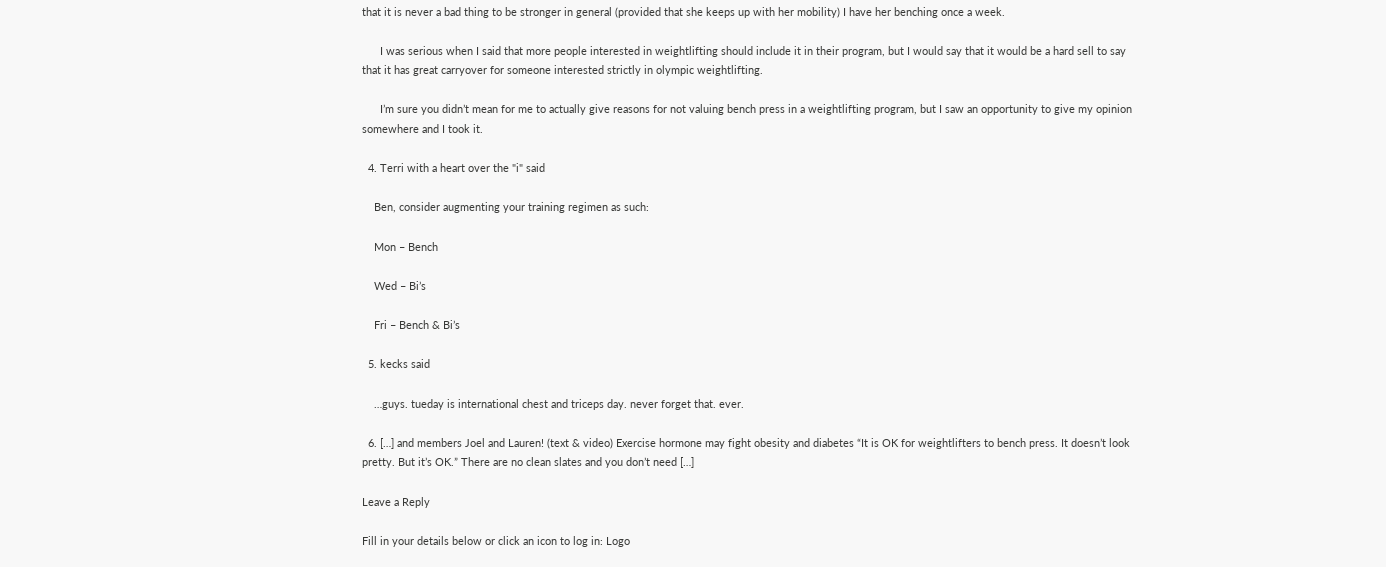that it is never a bad thing to be stronger in general (provided that she keeps up with her mobility) I have her benching once a week.

      I was serious when I said that more people interested in weightlifting should include it in their program, but I would say that it would be a hard sell to say that it has great carryover for someone interested strictly in olympic weightlifting.

      I’m sure you didn’t mean for me to actually give reasons for not valuing bench press in a weightlifting program, but I saw an opportunity to give my opinion somewhere and I took it.

  4. Terri with a heart over the "i" said

    Ben, consider augmenting your training regimen as such:

    Mon – Bench

    Wed – Bi’s

    Fri – Bench & Bi’s

  5. kecks said

    …guys. tueday is international chest and triceps day. never forget that. ever.

  6. […] and members Joel and Lauren! (text & video) Exercise hormone may fight obesity and diabetes “It is OK for weightlifters to bench press. It doesn’t look pretty. But it’s OK.” There are no clean slates and you don’t need […]

Leave a Reply

Fill in your details below or click an icon to log in: Logo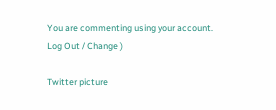You are commenting using your account. Log Out / Change )

Twitter picture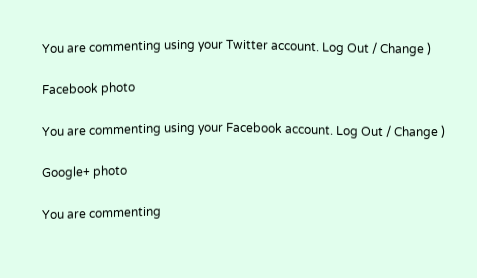You are commenting using your Twitter account. Log Out / Change )

Facebook photo

You are commenting using your Facebook account. Log Out / Change )

Google+ photo

You are commenting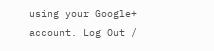using your Google+ account. Log Out /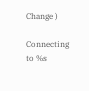Change )

Connecting to %s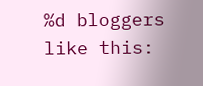%d bloggers like this: